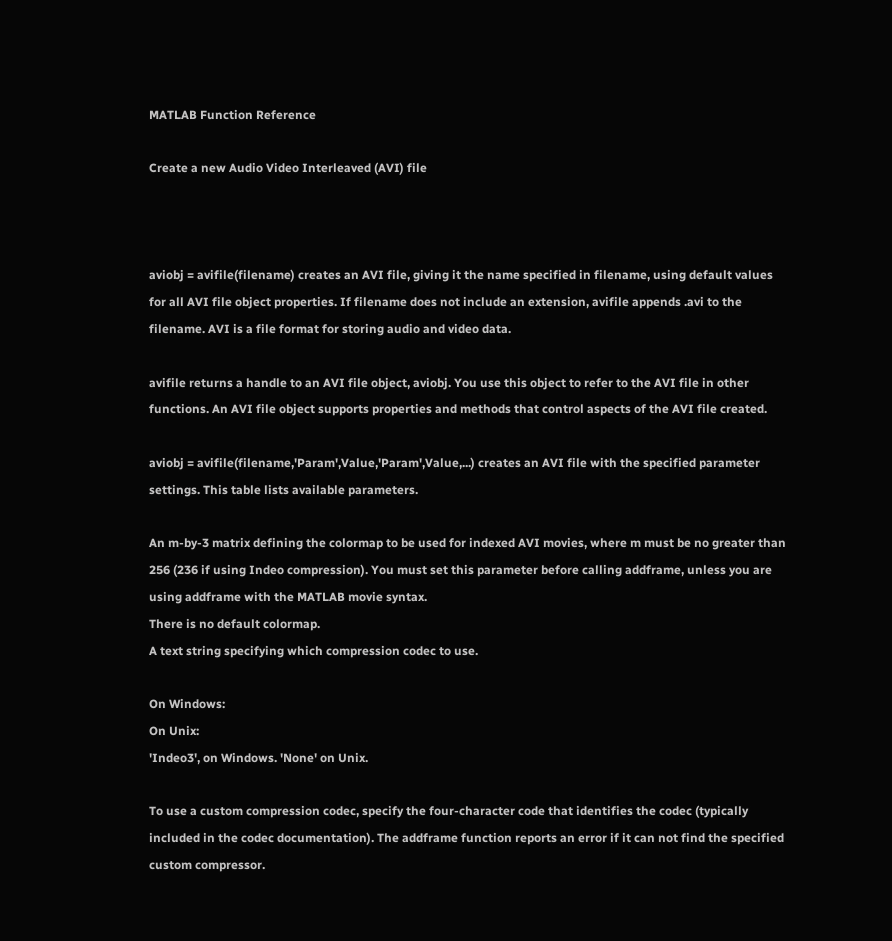MATLAB Function Reference

Create a new Audio Video Interleaved (AVI) file



aviobj = avifile(filename) creates an AVI file, giving it the name specified in filename, using default values for all AVI file object properties. If filename does not include an extension, avifile appends .avi to the filename. AVI is a file format for storing audio and video data.

avifile returns a handle to an AVI file object, aviobj. You use this object to refer to the AVI file in other functions. An AVI file object supports properties and methods that control aspects of the AVI file created.

aviobj = avifile(filename,'Param',Value,'Param',Value,...) creates an AVI file with the specified parameter settings. This table lists available parameters.

An m-by-3 matrix defining the colormap to be used for indexed AVI movies, where m must be no greater than 256 (236 if using Indeo compression). You must set this parameter before calling addframe, unless you are using addframe with the MATLAB movie syntax.
There is no default colormap.
A text string specifying which compression codec to use.

On Windows:
On Unix:
'Indeo3', on Windows. 'None' on Unix.

To use a custom compression codec, specify the four-character code that identifies the codec (typically included in the codec documentation). The addframe function reports an error if it can not find the specified custom compressor.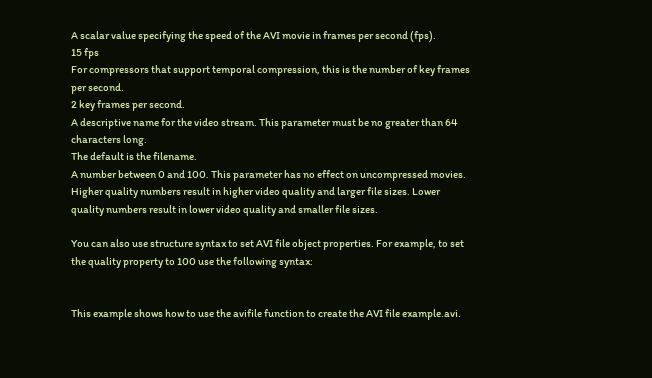A scalar value specifying the speed of the AVI movie in frames per second (fps).
15 fps
For compressors that support temporal compression, this is the number of key frames per second.
2 key frames per second.
A descriptive name for the video stream. This parameter must be no greater than 64 characters long.
The default is the filename.
A number between 0 and 100. This parameter has no effect on uncompressed movies. Higher quality numbers result in higher video quality and larger file sizes. Lower quality numbers result in lower video quality and smaller file sizes.

You can also use structure syntax to set AVI file object properties. For example, to set the quality property to 100 use the following syntax:


This example shows how to use the avifile function to create the AVI file example.avi.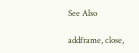See Also

addframe, close,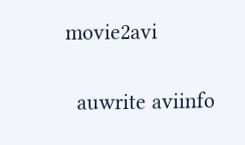movie2avi

  auwrite aviinfo